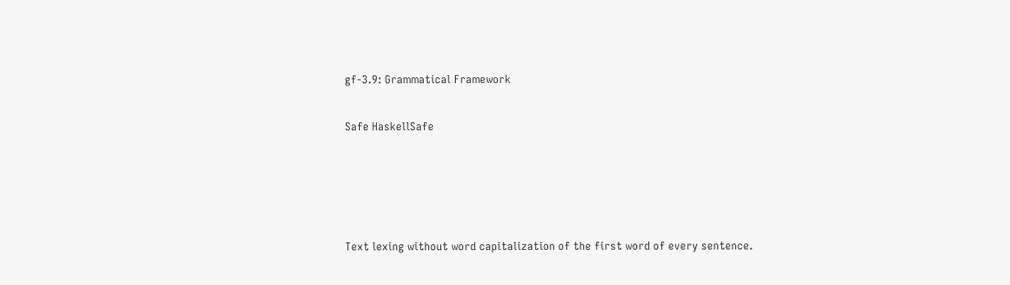gf-3.9: Grammatical Framework

Safe HaskellSafe




Text lexing without word capitalization of the first word of every sentence.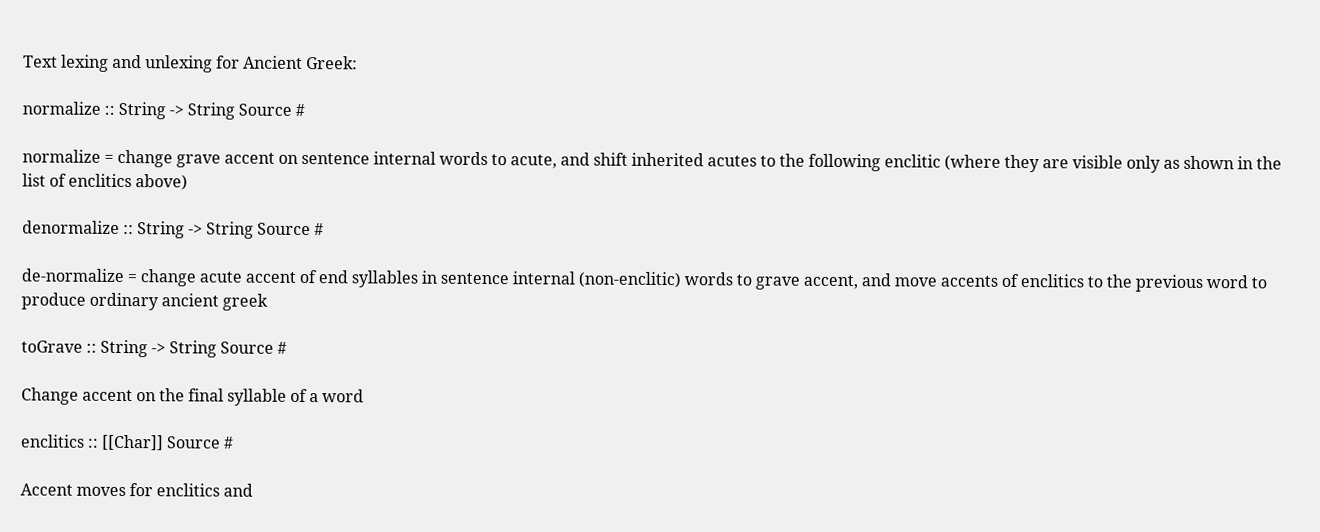Text lexing and unlexing for Ancient Greek:

normalize :: String -> String Source #

normalize = change grave accent on sentence internal words to acute, and shift inherited acutes to the following enclitic (where they are visible only as shown in the list of enclitics above)

denormalize :: String -> String Source #

de-normalize = change acute accent of end syllables in sentence internal (non-enclitic) words to grave accent, and move accents of enclitics to the previous word to produce ordinary ancient greek

toGrave :: String -> String Source #

Change accent on the final syllable of a word

enclitics :: [[Char]] Source #

Accent moves for enclitics and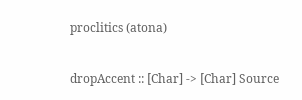proclitics (atona)

dropAccent :: [Char] -> [Char] Source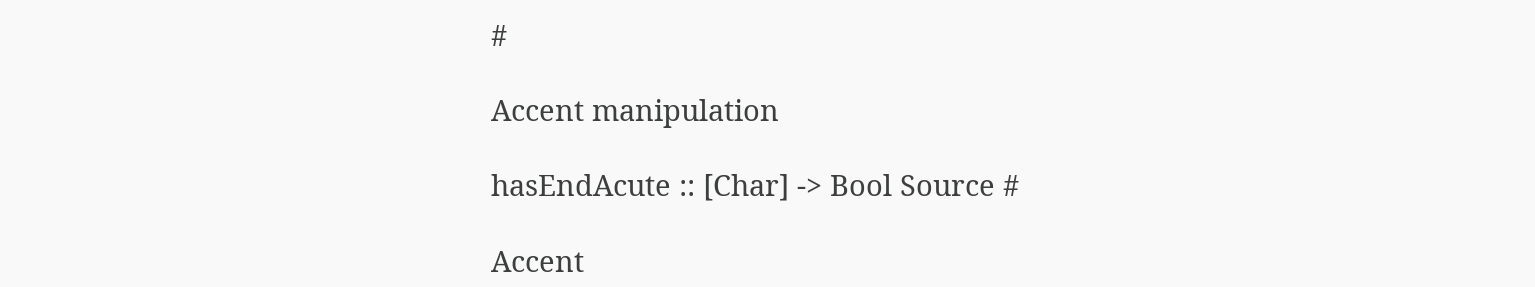#

Accent manipulation

hasEndAcute :: [Char] -> Bool Source #

Accent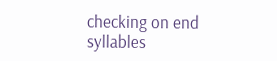checking on end syllables